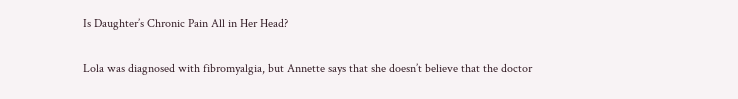Is Daughter’s Chronic Pain All in Her Head?


Lola was diagnosed with fibromyalgia, but Annette says that she doesn’t believe that the doctor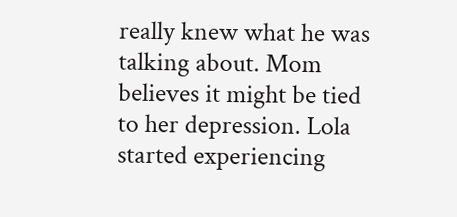really knew what he was talking about. Mom believes it might be tied to her depression. Lola started experiencing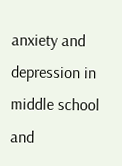anxiety and depression in middle school and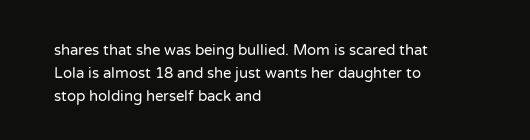shares that she was being bullied. Mom is scared that Lola is almost 18 and she just wants her daughter to stop holding herself back and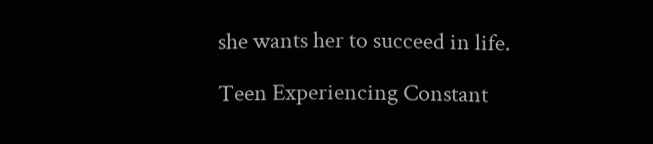she wants her to succeed in life.

Teen Experiencing Constant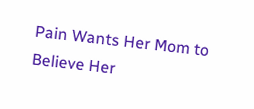Pain Wants Her Mom to Believe Her